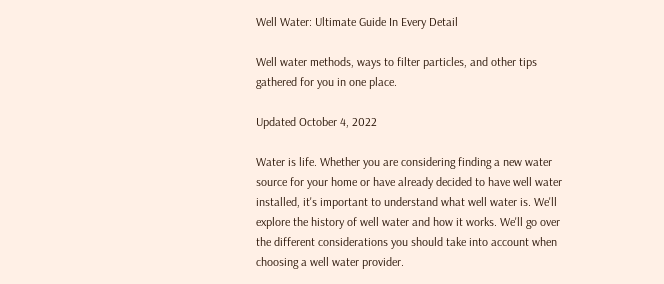Well Water: Ultimate Guide In Every Detail

Well water methods, ways to filter particles, and other tips gathered for you in one place.

Updated October 4, 2022

Water is life. Whether you are considering finding a new water source for your home or have already decided to have well water installed, it's important to understand what well water is. We'll explore the history of well water and how it works. We'll go over the different considerations you should take into account when choosing a well water provider.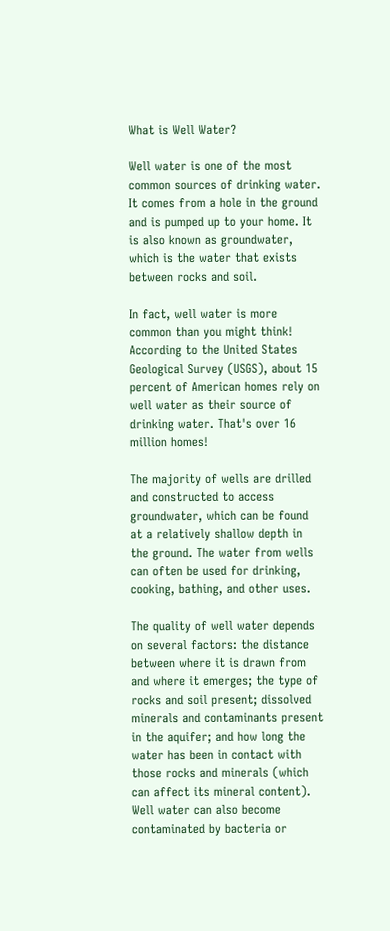What is Well Water?

Well water is one of the most common sources of drinking water. It comes from a hole in the ground and is pumped up to your home. It is also known as groundwater, which is the water that exists between rocks and soil.

In fact, well water is more common than you might think! According to the United States Geological Survey (USGS), about 15 percent of American homes rely on well water as their source of drinking water. That's over 16 million homes!

The majority of wells are drilled and constructed to access groundwater, which can be found at a relatively shallow depth in the ground. The water from wells can often be used for drinking, cooking, bathing, and other uses.

The quality of well water depends on several factors: the distance between where it is drawn from and where it emerges; the type of rocks and soil present; dissolved minerals and contaminants present in the aquifer; and how long the water has been in contact with those rocks and minerals (which can affect its mineral content). Well water can also become contaminated by bacteria or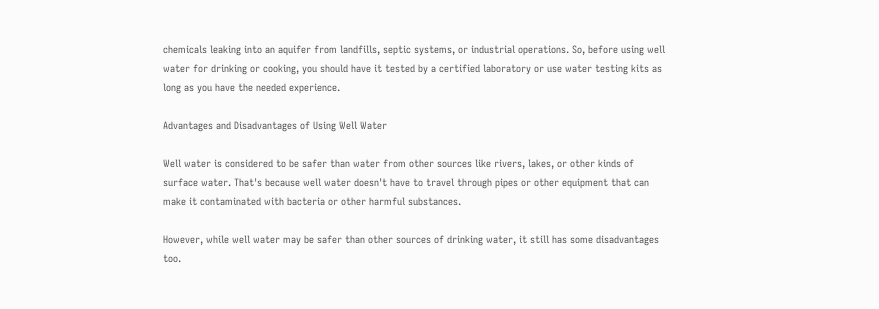chemicals leaking into an aquifer from landfills, septic systems, or industrial operations. So, before using well water for drinking or cooking, you should have it tested by a certified laboratory or use water testing kits as long as you have the needed experience.

Advantages and Disadvantages of Using Well Water

Well water is considered to be safer than water from other sources like rivers, lakes, or other kinds of surface water. That's because well water doesn't have to travel through pipes or other equipment that can make it contaminated with bacteria or other harmful substances.

However, while well water may be safer than other sources of drinking water, it still has some disadvantages too.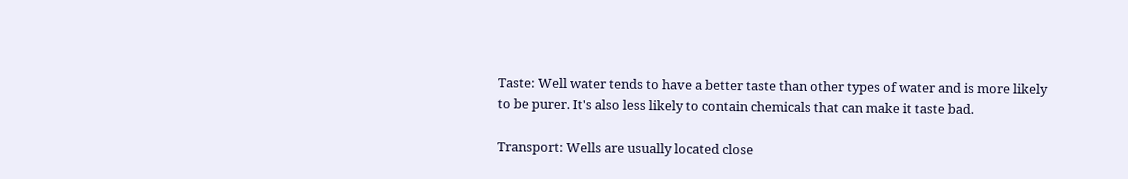Taste: Well water tends to have a better taste than other types of water and is more likely to be purer. It's also less likely to contain chemicals that can make it taste bad.

Transport: Wells are usually located close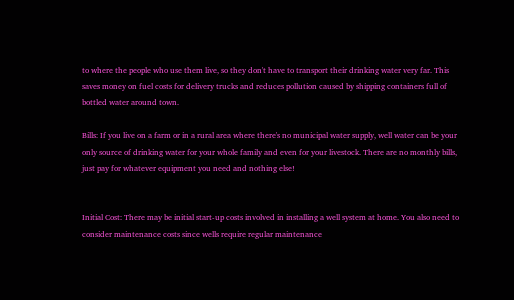to where the people who use them live, so they don't have to transport their drinking water very far. This saves money on fuel costs for delivery trucks and reduces pollution caused by shipping containers full of bottled water around town.

Bills: If you live on a farm or in a rural area where there's no municipal water supply, well water can be your only source of drinking water for your whole family and even for your livestock. There are no monthly bills, just pay for whatever equipment you need and nothing else!


Initial Cost: There may be initial start-up costs involved in installing a well system at home. You also need to consider maintenance costs since wells require regular maintenance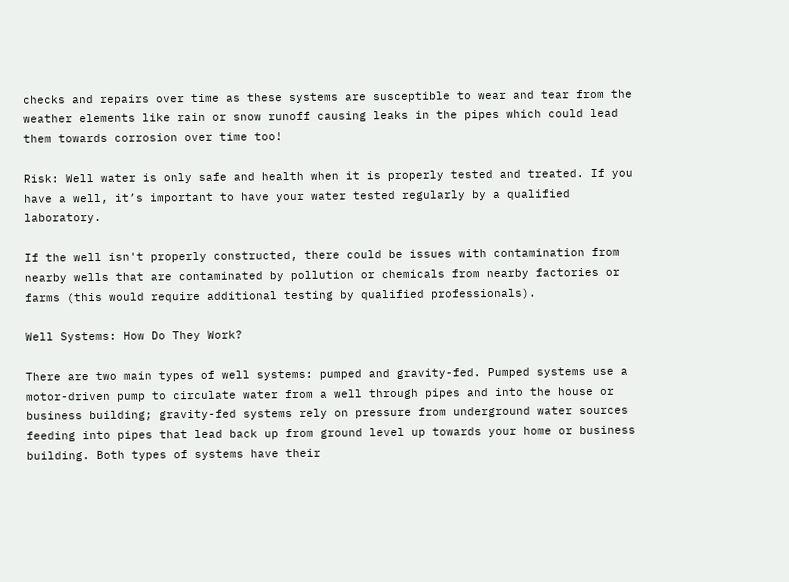checks and repairs over time as these systems are susceptible to wear and tear from the weather elements like rain or snow runoff causing leaks in the pipes which could lead them towards corrosion over time too!

Risk: Well water is only safe and health when it is properly tested and treated. If you have a well, it’s important to have your water tested regularly by a qualified laboratory.

If the well isn't properly constructed, there could be issues with contamination from nearby wells that are contaminated by pollution or chemicals from nearby factories or farms (this would require additional testing by qualified professionals).

Well Systems: How Do They Work?

There are two main types of well systems: pumped and gravity-fed. Pumped systems use a motor-driven pump to circulate water from a well through pipes and into the house or business building; gravity-fed systems rely on pressure from underground water sources feeding into pipes that lead back up from ground level up towards your home or business building. Both types of systems have their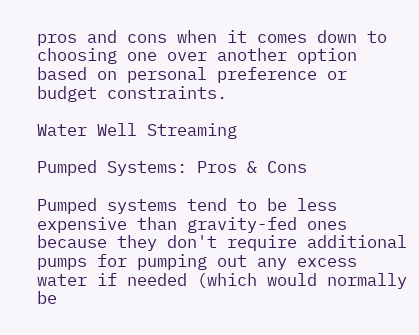pros and cons when it comes down to choosing one over another option based on personal preference or budget constraints.

Water Well Streaming

Pumped Systems: Pros & Cons

Pumped systems tend to be less expensive than gravity-fed ones because they don't require additional pumps for pumping out any excess water if needed (which would normally be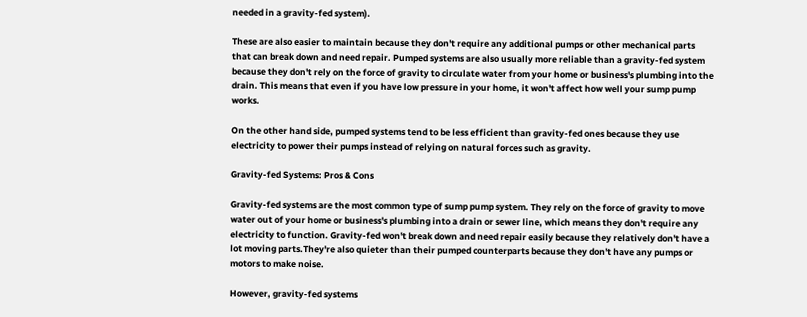needed in a gravity-fed system).

These are also easier to maintain because they don't require any additional pumps or other mechanical parts that can break down and need repair. Pumped systems are also usually more reliable than a gravity-fed system because they don't rely on the force of gravity to circulate water from your home or business's plumbing into the drain. This means that even if you have low pressure in your home, it won't affect how well your sump pump works.

On the other hand side, pumped systems tend to be less efficient than gravity-fed ones because they use electricity to power their pumps instead of relying on natural forces such as gravity.

Gravity-fed Systems: Pros & Cons

Gravity-fed systems are the most common type of sump pump system. They rely on the force of gravity to move water out of your home or business's plumbing into a drain or sewer line, which means they don't require any electricity to function. Gravity-fed won't break down and need repair easily because they relatively don't have a lot moving parts.They're also quieter than their pumped counterparts because they don't have any pumps or motors to make noise.

However, gravity-fed systems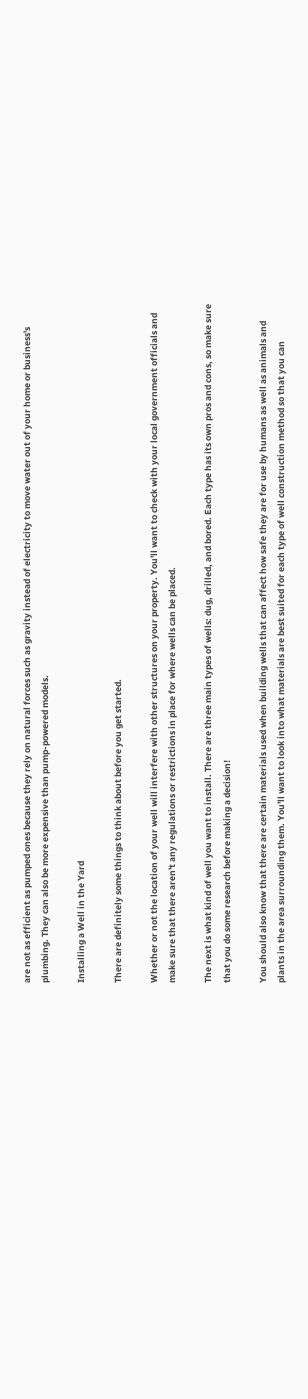are not as efficient as pumped ones because they rely on natural forces such as gravity instead of electricity to move water out of your home or business's plumbing. They can also be more expensive than pump-powered models.

Installing a Well in the Yard

There are definitely some things to think about before you get started.

Whether or not the location of your well will interfere with other structures on your property. You'll want to check with your local government officials and make sure that there aren't any regulations or restrictions in place for where wells can be placed.

The next is what kind of well you want to install. There are three main types of wells: dug, drilled, and bored. Each type has its own pros and cons, so make sure that you do some research before making a decision!

You should also know that there are certain materials used when building wells that can affect how safe they are for use by humans as well as animals and plants in the area surrounding them. You'll want to look into what materials are best suited for each type of well construction method so that you can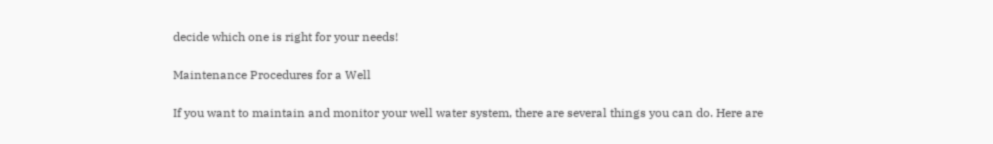decide which one is right for your needs!

Maintenance Procedures for a Well

If you want to maintain and monitor your well water system, there are several things you can do. Here are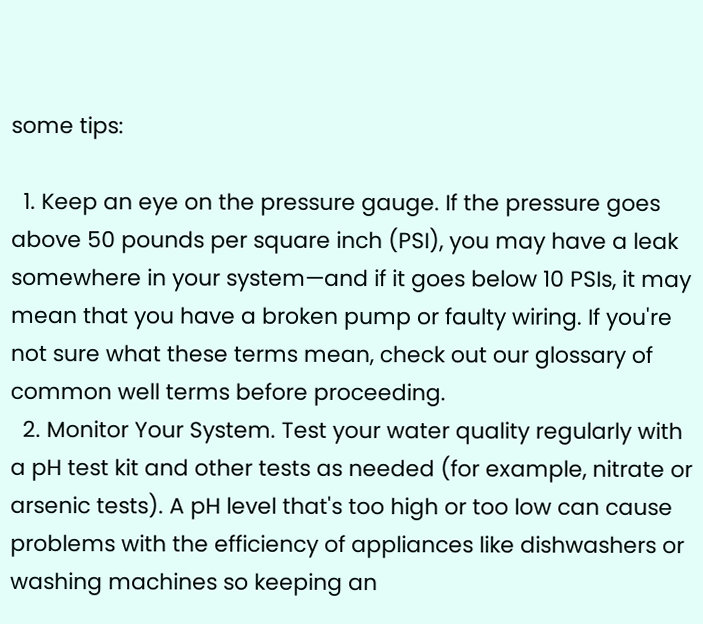some tips:

  1. Keep an eye on the pressure gauge. If the pressure goes above 50 pounds per square inch (PSI), you may have a leak somewhere in your system—and if it goes below 10 PSIs, it may mean that you have a broken pump or faulty wiring. If you're not sure what these terms mean, check out our glossary of common well terms before proceeding.
  2. Monitor Your System. Test your water quality regularly with a pH test kit and other tests as needed (for example, nitrate or arsenic tests). A pH level that's too high or too low can cause problems with the efficiency of appliances like dishwashers or washing machines so keeping an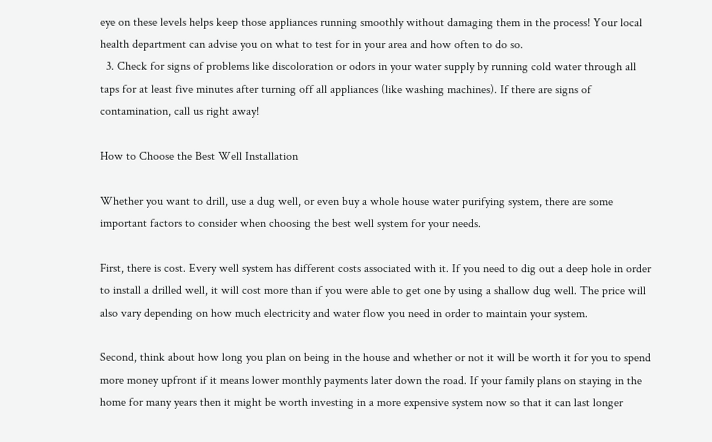eye on these levels helps keep those appliances running smoothly without damaging them in the process! Your local health department can advise you on what to test for in your area and how often to do so.
  3. Check for signs of problems like discoloration or odors in your water supply by running cold water through all taps for at least five minutes after turning off all appliances (like washing machines). If there are signs of contamination, call us right away!

How to Choose the Best Well Installation

Whether you want to drill, use a dug well, or even buy a whole house water purifying system, there are some important factors to consider when choosing the best well system for your needs.

First, there is cost. Every well system has different costs associated with it. If you need to dig out a deep hole in order to install a drilled well, it will cost more than if you were able to get one by using a shallow dug well. The price will also vary depending on how much electricity and water flow you need in order to maintain your system.

Second, think about how long you plan on being in the house and whether or not it will be worth it for you to spend more money upfront if it means lower monthly payments later down the road. If your family plans on staying in the home for many years then it might be worth investing in a more expensive system now so that it can last longer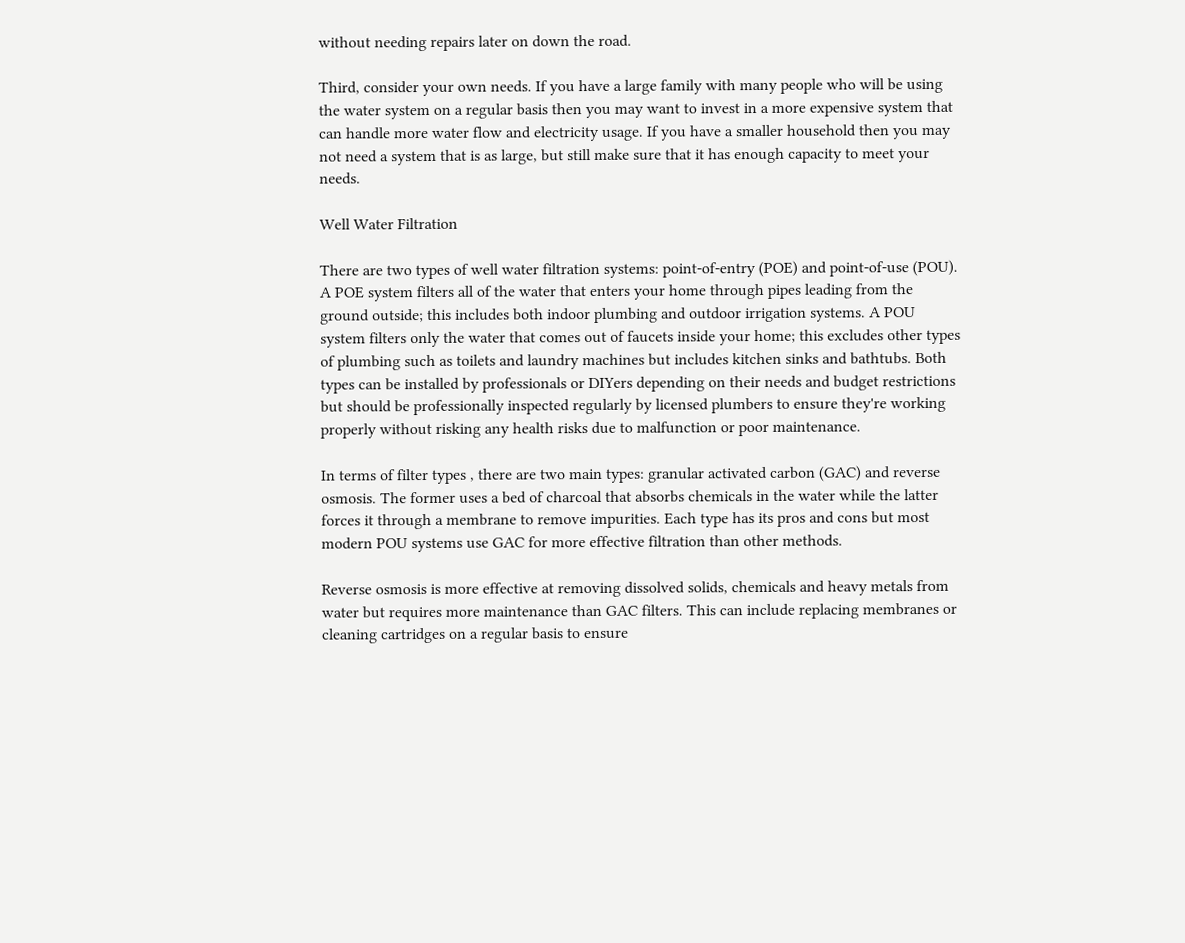without needing repairs later on down the road.

Third, consider your own needs. If you have a large family with many people who will be using the water system on a regular basis then you may want to invest in a more expensive system that can handle more water flow and electricity usage. If you have a smaller household then you may not need a system that is as large, but still make sure that it has enough capacity to meet your needs.

Well Water Filtration

There are two types of well water filtration systems: point-of-entry (POE) and point-of-use (POU). A POE system filters all of the water that enters your home through pipes leading from the ground outside; this includes both indoor plumbing and outdoor irrigation systems. A POU system filters only the water that comes out of faucets inside your home; this excludes other types of plumbing such as toilets and laundry machines but includes kitchen sinks and bathtubs. Both types can be installed by professionals or DIYers depending on their needs and budget restrictions but should be professionally inspected regularly by licensed plumbers to ensure they're working properly without risking any health risks due to malfunction or poor maintenance.

In terms of filter types , there are two main types: granular activated carbon (GAC) and reverse osmosis. The former uses a bed of charcoal that absorbs chemicals in the water while the latter forces it through a membrane to remove impurities. Each type has its pros and cons but most modern POU systems use GAC for more effective filtration than other methods.

Reverse osmosis is more effective at removing dissolved solids, chemicals and heavy metals from water but requires more maintenance than GAC filters. This can include replacing membranes or cleaning cartridges on a regular basis to ensure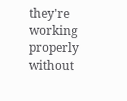they're working properly without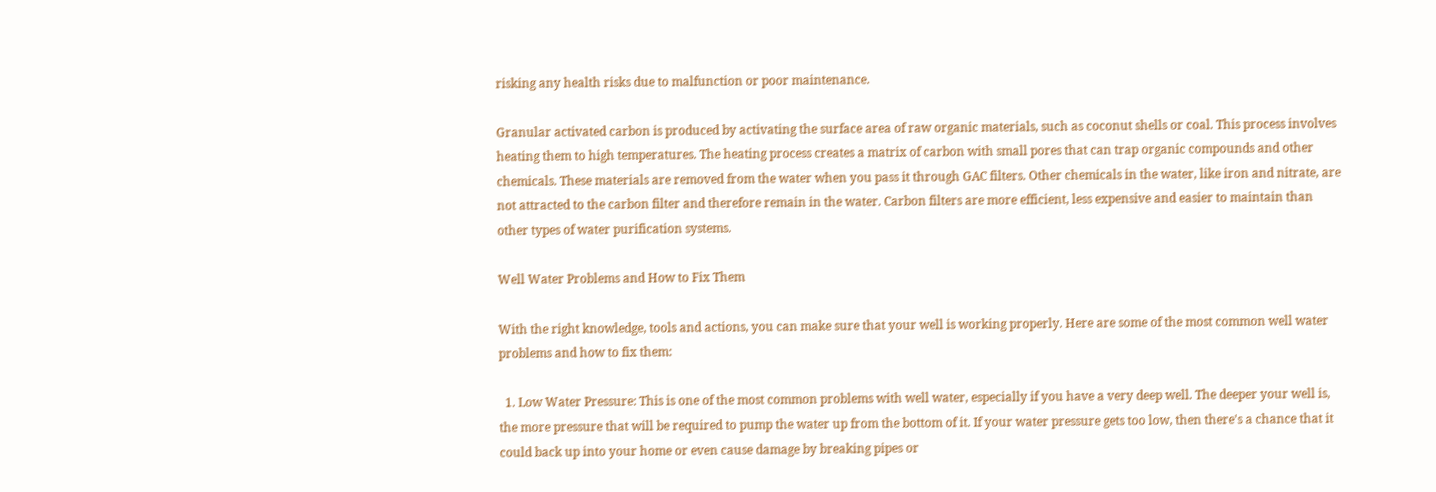risking any health risks due to malfunction or poor maintenance.

Granular activated carbon is produced by activating the surface area of raw organic materials, such as coconut shells or coal. This process involves heating them to high temperatures. The heating process creates a matrix of carbon with small pores that can trap organic compounds and other chemicals. These materials are removed from the water when you pass it through GAC filters. Other chemicals in the water, like iron and nitrate, are not attracted to the carbon filter and therefore remain in the water. Carbon filters are more efficient, less expensive and easier to maintain than other types of water purification systems.

Well Water Problems and How to Fix Them

With the right knowledge, tools and actions, you can make sure that your well is working properly. Here are some of the most common well water problems and how to fix them:

  1. Low Water Pressure: This is one of the most common problems with well water, especially if you have a very deep well. The deeper your well is, the more pressure that will be required to pump the water up from the bottom of it. If your water pressure gets too low, then there's a chance that it could back up into your home or even cause damage by breaking pipes or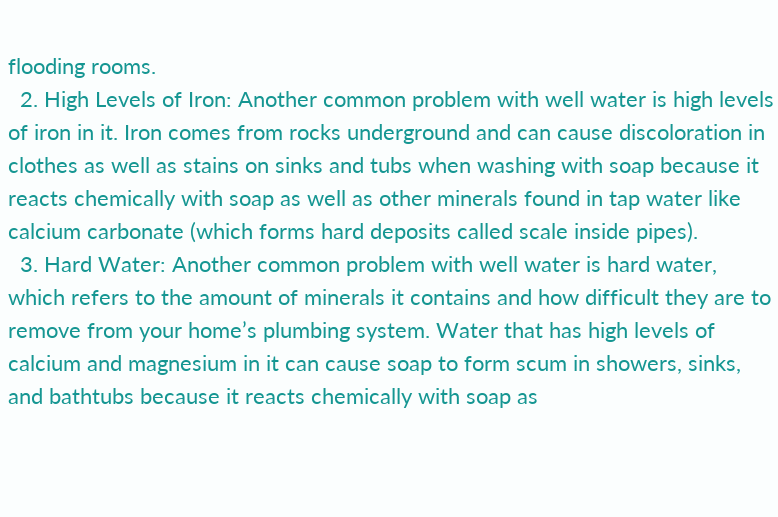flooding rooms.
  2. High Levels of Iron: Another common problem with well water is high levels of iron in it. Iron comes from rocks underground and can cause discoloration in clothes as well as stains on sinks and tubs when washing with soap because it reacts chemically with soap as well as other minerals found in tap water like calcium carbonate (which forms hard deposits called scale inside pipes).
  3. Hard Water: Another common problem with well water is hard water, which refers to the amount of minerals it contains and how difficult they are to remove from your home’s plumbing system. Water that has high levels of calcium and magnesium in it can cause soap to form scum in showers, sinks, and bathtubs because it reacts chemically with soap as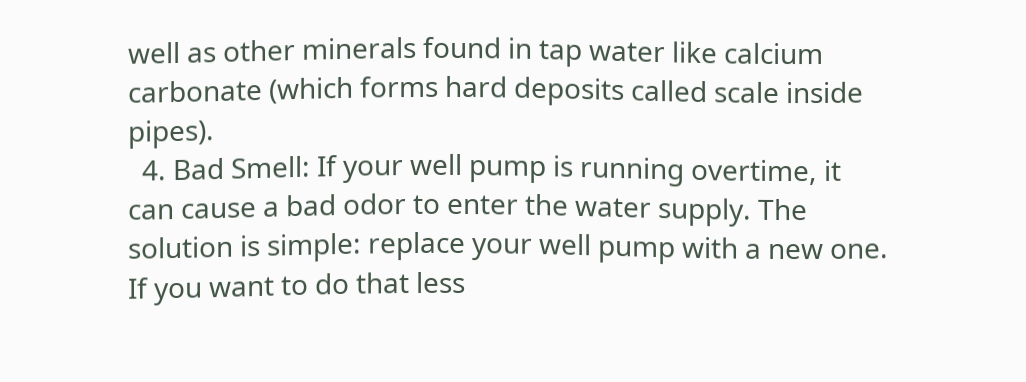well as other minerals found in tap water like calcium carbonate (which forms hard deposits called scale inside pipes).
  4. Bad Smell: If your well pump is running overtime, it can cause a bad odor to enter the water supply. The solution is simple: replace your well pump with a new one. If you want to do that less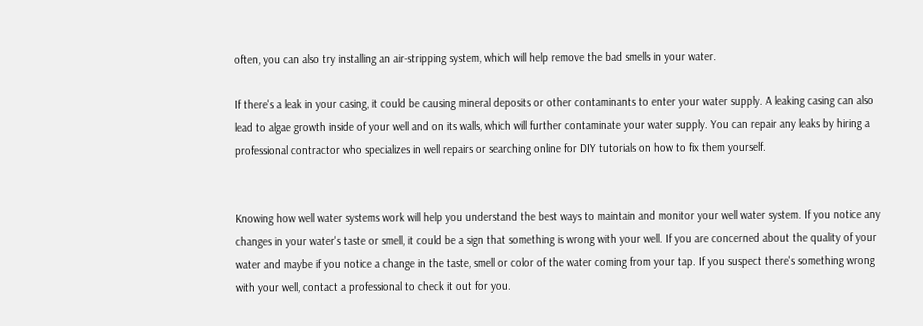often, you can also try installing an air-stripping system, which will help remove the bad smells in your water.

If there's a leak in your casing, it could be causing mineral deposits or other contaminants to enter your water supply. A leaking casing can also lead to algae growth inside of your well and on its walls, which will further contaminate your water supply. You can repair any leaks by hiring a professional contractor who specializes in well repairs or searching online for DIY tutorials on how to fix them yourself.


Knowing how well water systems work will help you understand the best ways to maintain and monitor your well water system. If you notice any changes in your water's taste or smell, it could be a sign that something is wrong with your well. If you are concerned about the quality of your water and maybe if you notice a change in the taste, smell or color of the water coming from your tap. If you suspect there's something wrong with your well, contact a professional to check it out for you.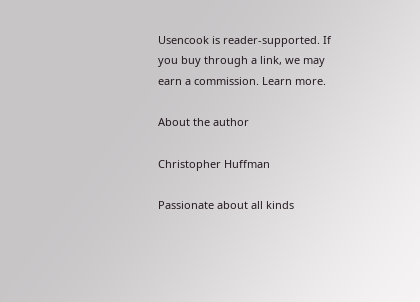Usencook is reader-supported. If you buy through a link, we may earn a commission. Learn more.

About the author

Christopher Huffman

Passionate about all kinds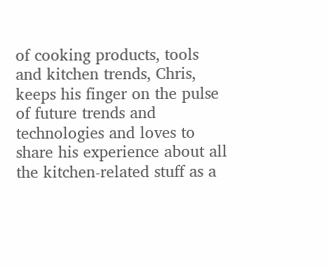of cooking products, tools and kitchen trends, Chris, keeps his finger on the pulse of future trends and technologies and loves to share his experience about all the kitchen-related stuff as a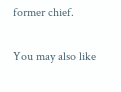former chief.

You may also like